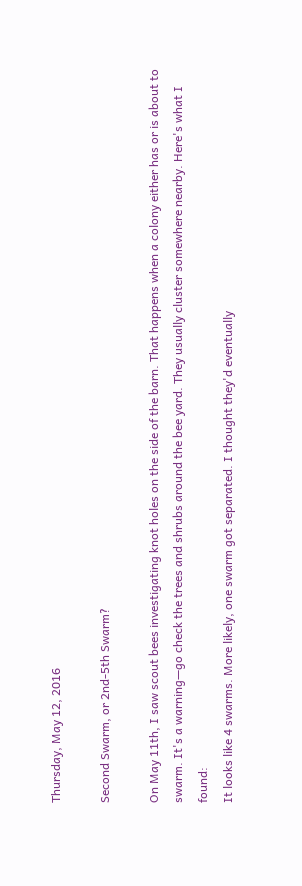Thursday, May 12, 2016

Second Swarm, or 2nd-5th Swarm?

On May 11th, I saw scout bees investigating knot holes on the side of the barn. That happens when a colony either has or is about to swarm. It's a warning—go check the trees and shrubs around the bee yard. They usually cluster somewhere nearby. Here's what I found:
It looks like 4 swarms. More likely, one swarm got separated. I thought they'd eventually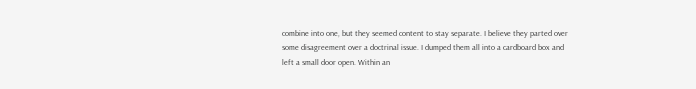combine into one, but they seemed content to stay separate. I believe they parted over some disagreement over a doctrinal issue. I dumped them all into a cardboard box and left a small door open. Within an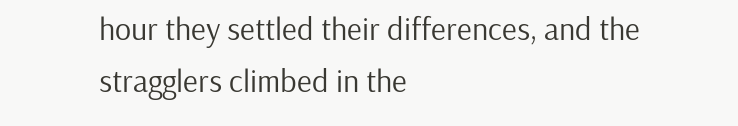hour they settled their differences, and the stragglers climbed in the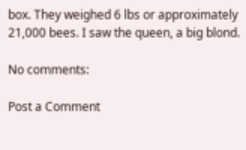box. They weighed 6 lbs or approximately 21,000 bees. I saw the queen, a big blond.

No comments:

Post a Comment